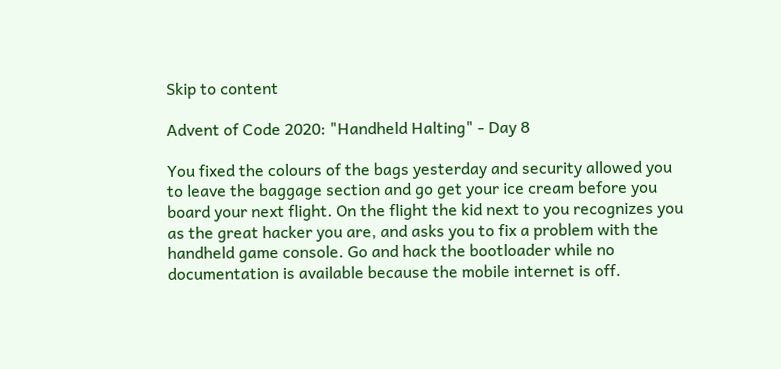Skip to content

Advent of Code 2020: "Handheld Halting" - Day 8

You fixed the colours of the bags yesterday and security allowed you to leave the baggage section and go get your ice cream before you board your next flight. On the flight the kid next to you recognizes you as the great hacker you are, and asks you to fix a problem with the handheld game console. Go and hack the bootloader while no documentation is available because the mobile internet is off.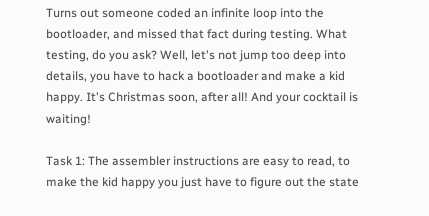Turns out someone coded an infinite loop into the bootloader, and missed that fact during testing. What testing, do you ask? Well, let's not jump too deep into details, you have to hack a bootloader and make a kid happy. It's Christmas soon, after all! And your cocktail is waiting!

Task 1: The assembler instructions are easy to read, to make the kid happy you just have to figure out the state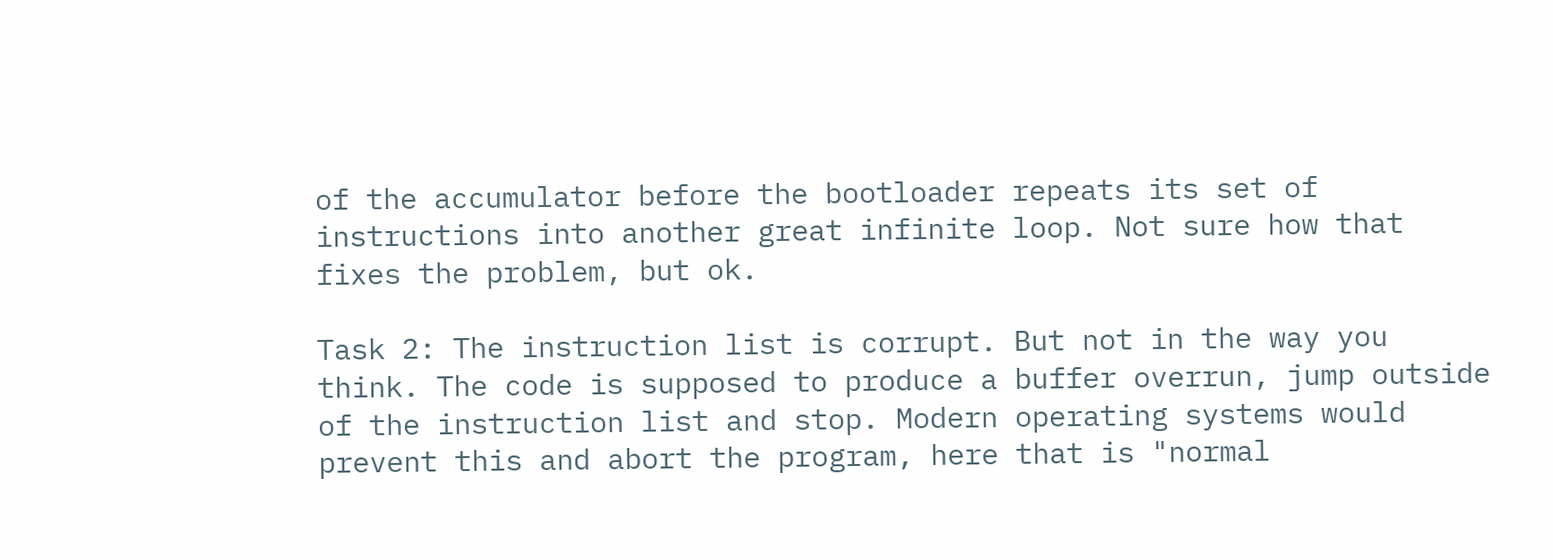of the accumulator before the bootloader repeats its set of instructions into another great infinite loop. Not sure how that fixes the problem, but ok.

Task 2: The instruction list is corrupt. But not in the way you think. The code is supposed to produce a buffer overrun, jump outside of the instruction list and stop. Modern operating systems would prevent this and abort the program, here that is "normal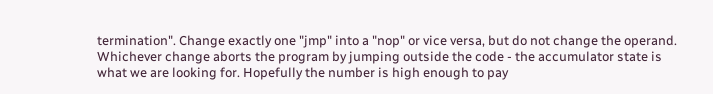termination". Change exactly one "jmp" into a "nop" or vice versa, but do not change the operand. Whichever change aborts the program by jumping outside the code - the accumulator state is what we are looking for. Hopefully the number is high enough to pay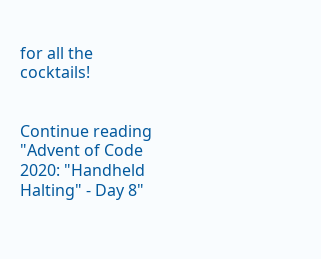for all the cocktails!


Continue reading "Advent of Code 2020: "Handheld Halting" - Day 8"